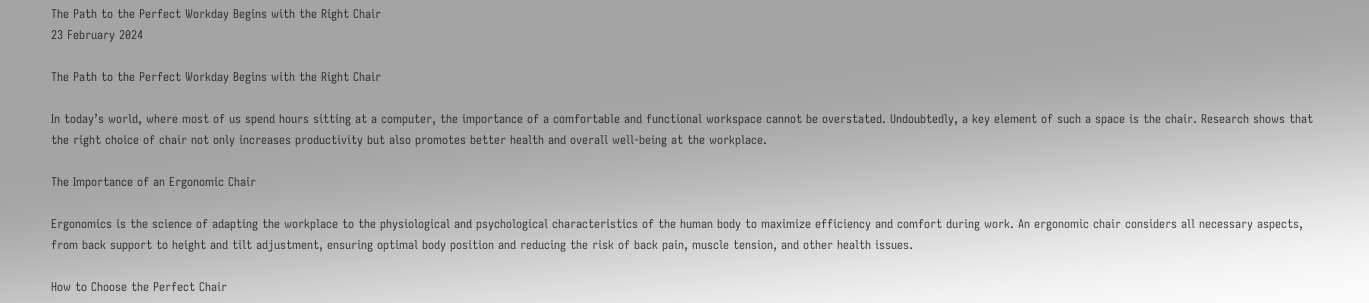The Path to the Perfect Workday Begins with the Right Chair
23 February 2024

The Path to the Perfect Workday Begins with the Right Chair

In today’s world, where most of us spend hours sitting at a computer, the importance of a comfortable and functional workspace cannot be overstated. Undoubtedly, a key element of such a space is the chair. Research shows that the right choice of chair not only increases productivity but also promotes better health and overall well-being at the workplace.

The Importance of an Ergonomic Chair

Ergonomics is the science of adapting the workplace to the physiological and psychological characteristics of the human body to maximize efficiency and comfort during work. An ergonomic chair considers all necessary aspects, from back support to height and tilt adjustment, ensuring optimal body position and reducing the risk of back pain, muscle tension, and other health issues.

How to Choose the Perfect Chair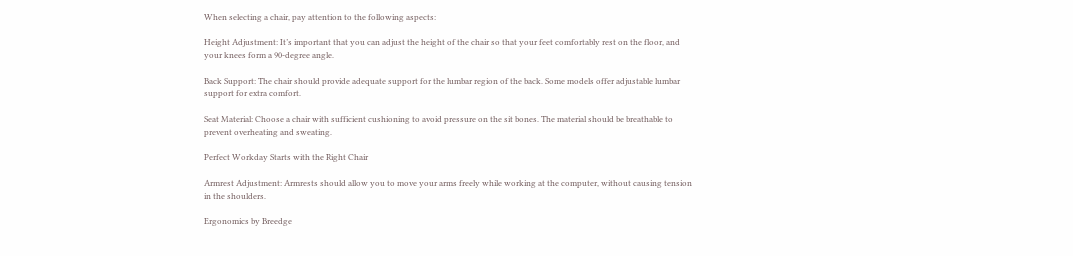When selecting a chair, pay attention to the following aspects:

Height Adjustment: It’s important that you can adjust the height of the chair so that your feet comfortably rest on the floor, and your knees form a 90-degree angle.

Back Support: The chair should provide adequate support for the lumbar region of the back. Some models offer adjustable lumbar support for extra comfort.

Seat Material: Choose a chair with sufficient cushioning to avoid pressure on the sit bones. The material should be breathable to prevent overheating and sweating.

Perfect Workday Starts with the Right Chair

Armrest Adjustment: Armrests should allow you to move your arms freely while working at the computer, without causing tension in the shoulders.

Ergonomics by Breedge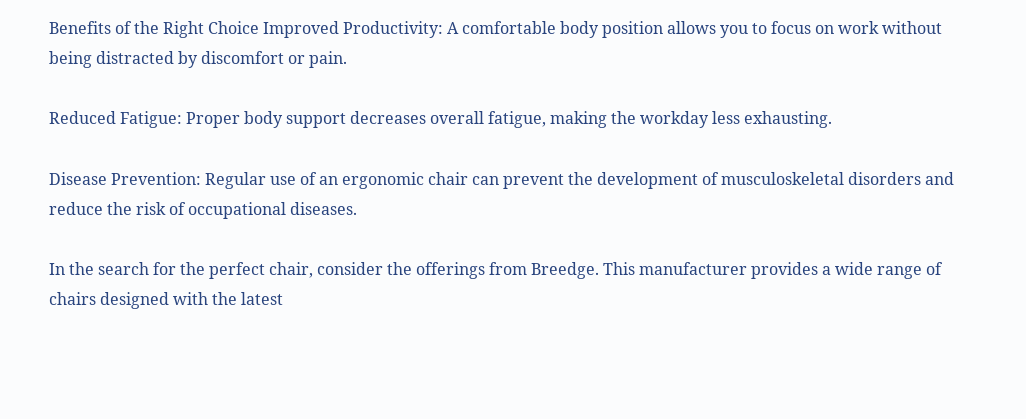Benefits of the Right Choice Improved Productivity: A comfortable body position allows you to focus on work without being distracted by discomfort or pain.

Reduced Fatigue: Proper body support decreases overall fatigue, making the workday less exhausting.

Disease Prevention: Regular use of an ergonomic chair can prevent the development of musculoskeletal disorders and reduce the risk of occupational diseases.

In the search for the perfect chair, consider the offerings from Breedge. This manufacturer provides a wide range of chairs designed with the latest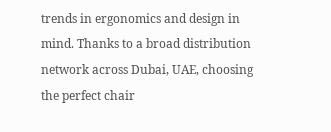trends in ergonomics and design in mind. Thanks to a broad distribution network across Dubai, UAE, choosing the perfect chair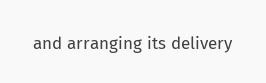and arranging its delivery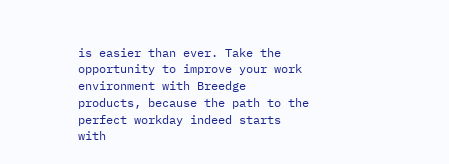is easier than ever. Take the opportunity to improve your work environment with Breedge products, because the path to the perfect workday indeed starts with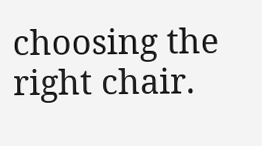choosing the right chair.